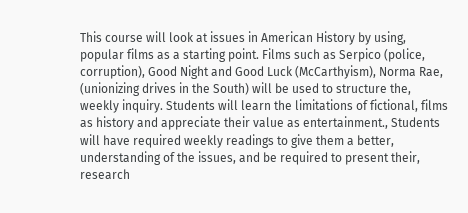This course will look at issues in American History by using, popular films as a starting point. Films such as Serpico (police, corruption), Good Night and Good Luck (McCarthyism), Norma Rae, (unionizing drives in the South) will be used to structure the, weekly inquiry. Students will learn the limitations of fictional, films as history and appreciate their value as entertainment., Students will have required weekly readings to give them a better, understanding of the issues, and be required to present their, research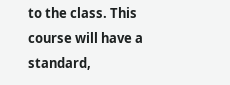to the class. This course will have a standard,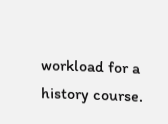workload for a history course.